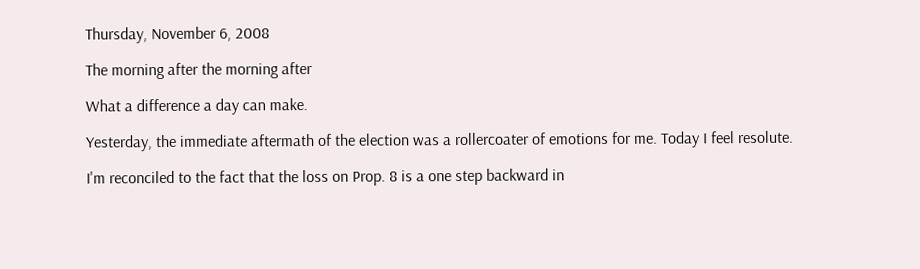Thursday, November 6, 2008

The morning after the morning after

What a difference a day can make.

Yesterday, the immediate aftermath of the election was a rollercoater of emotions for me. Today I feel resolute.

I'm reconciled to the fact that the loss on Prop. 8 is a one step backward in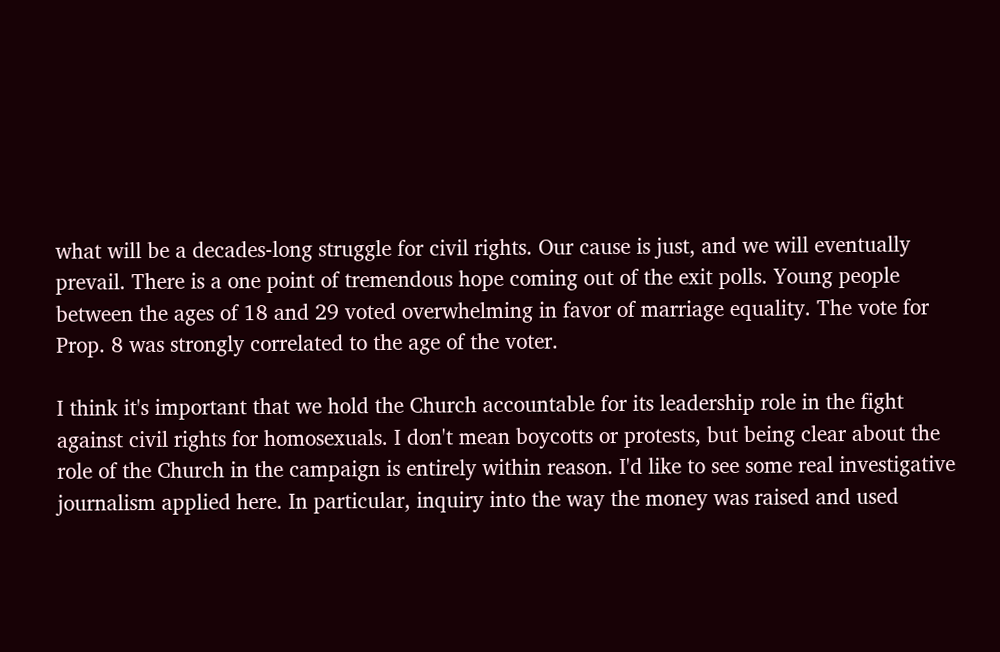what will be a decades-long struggle for civil rights. Our cause is just, and we will eventually prevail. There is a one point of tremendous hope coming out of the exit polls. Young people between the ages of 18 and 29 voted overwhelming in favor of marriage equality. The vote for Prop. 8 was strongly correlated to the age of the voter.

I think it's important that we hold the Church accountable for its leadership role in the fight against civil rights for homosexuals. I don't mean boycotts or protests, but being clear about the role of the Church in the campaign is entirely within reason. I'd like to see some real investigative journalism applied here. In particular, inquiry into the way the money was raised and used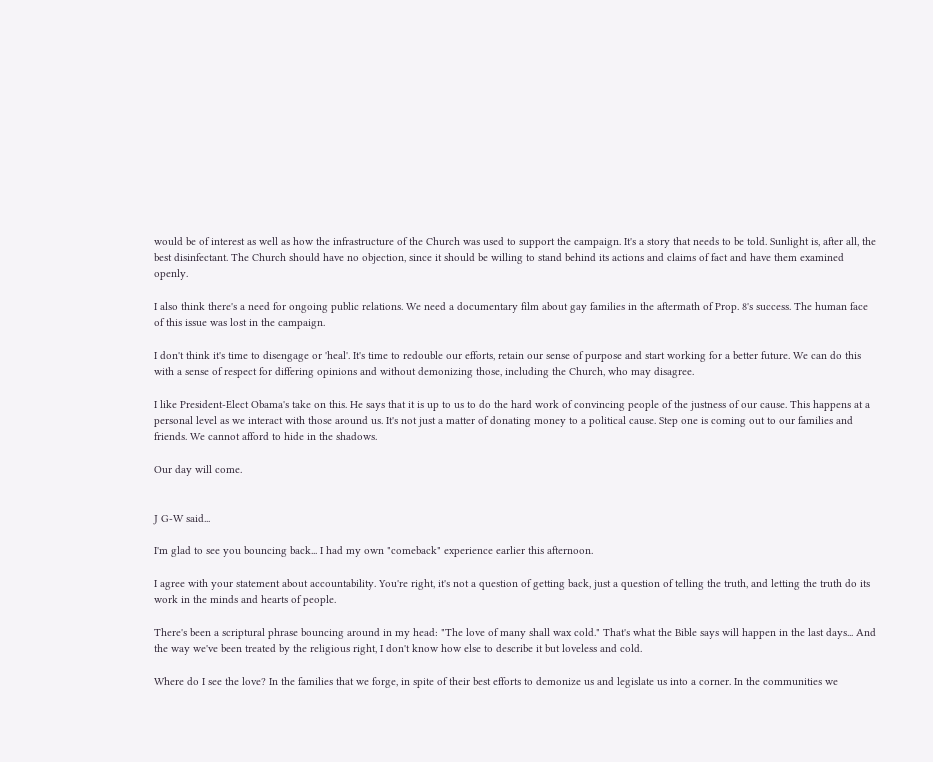would be of interest as well as how the infrastructure of the Church was used to support the campaign. It's a story that needs to be told. Sunlight is, after all, the best disinfectant. The Church should have no objection, since it should be willing to stand behind its actions and claims of fact and have them examined openly.

I also think there's a need for ongoing public relations. We need a documentary film about gay families in the aftermath of Prop. 8's success. The human face of this issue was lost in the campaign.

I don't think it's time to disengage or 'heal'. It's time to redouble our efforts, retain our sense of purpose and start working for a better future. We can do this with a sense of respect for differing opinions and without demonizing those, including the Church, who may disagree.

I like President-Elect Obama's take on this. He says that it is up to us to do the hard work of convincing people of the justness of our cause. This happens at a personal level as we interact with those around us. It's not just a matter of donating money to a political cause. Step one is coming out to our families and friends. We cannot afford to hide in the shadows.

Our day will come.


J G-W said...

I'm glad to see you bouncing back... I had my own "comeback" experience earlier this afternoon.

I agree with your statement about accountability. You're right, it's not a question of getting back, just a question of telling the truth, and letting the truth do its work in the minds and hearts of people.

There's been a scriptural phrase bouncing around in my head: "The love of many shall wax cold." That's what the Bible says will happen in the last days... And the way we've been treated by the religious right, I don't know how else to describe it but loveless and cold.

Where do I see the love? In the families that we forge, in spite of their best efforts to demonize us and legislate us into a corner. In the communities we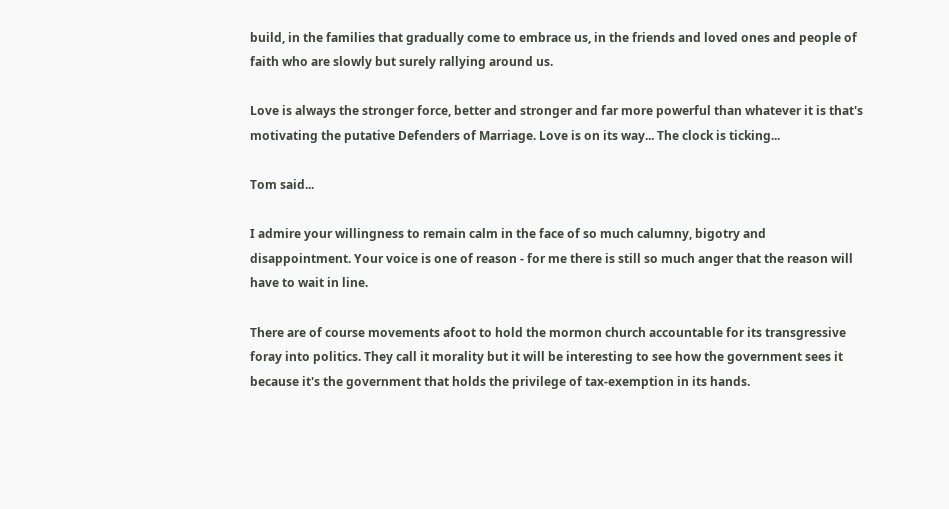build, in the families that gradually come to embrace us, in the friends and loved ones and people of faith who are slowly but surely rallying around us.

Love is always the stronger force, better and stronger and far more powerful than whatever it is that's motivating the putative Defenders of Marriage. Love is on its way... The clock is ticking...

Tom said...

I admire your willingness to remain calm in the face of so much calumny, bigotry and disappointment. Your voice is one of reason - for me there is still so much anger that the reason will have to wait in line.

There are of course movements afoot to hold the mormon church accountable for its transgressive foray into politics. They call it morality but it will be interesting to see how the government sees it because it's the government that holds the privilege of tax-exemption in its hands.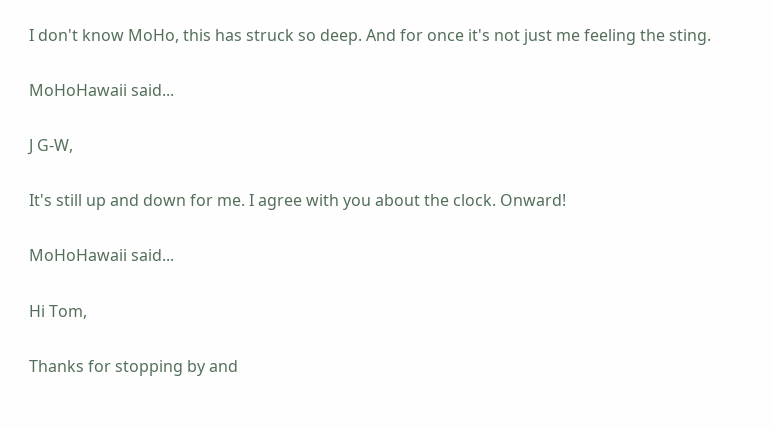I don't know MoHo, this has struck so deep. And for once it's not just me feeling the sting.

MoHoHawaii said...

J G-W,

It's still up and down for me. I agree with you about the clock. Onward!

MoHoHawaii said...

Hi Tom,

Thanks for stopping by and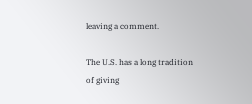leaving a comment.

The U.S. has a long tradition of giving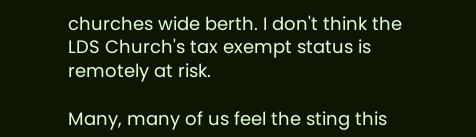churches wide berth. I don't think the LDS Church's tax exempt status is remotely at risk.

Many, many of us feel the sting this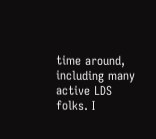time around, including many active LDS folks. I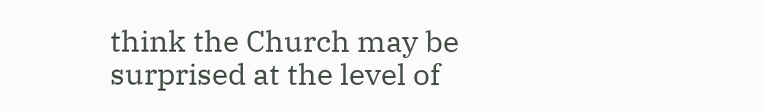think the Church may be surprised at the level of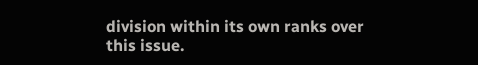division within its own ranks over this issue.